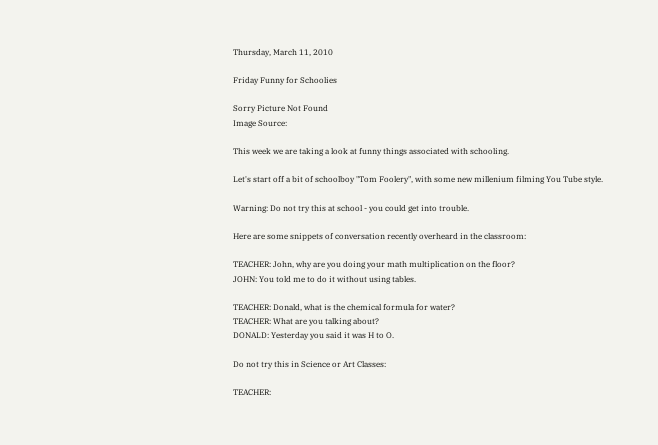Thursday, March 11, 2010

Friday Funny for Schoolies

Sorry Picture Not Found
Image Source:

This week we are taking a look at funny things associated with schooling.

Let's start off a bit of schoolboy "Tom Foolery", with some new millenium filming You Tube style.

Warning: Do not try this at school - you could get into trouble.

Here are some snippets of conversation recently overheard in the classroom:

TEACHER: John, why are you doing your math multiplication on the floor?
JOHN: You told me to do it without using tables.

TEACHER: Donald, what is the chemical formula for water?
TEACHER: What are you talking about?
DONALD: Yesterday you said it was H to O.

Do not try this in Science or Art Classes:

TEACHER: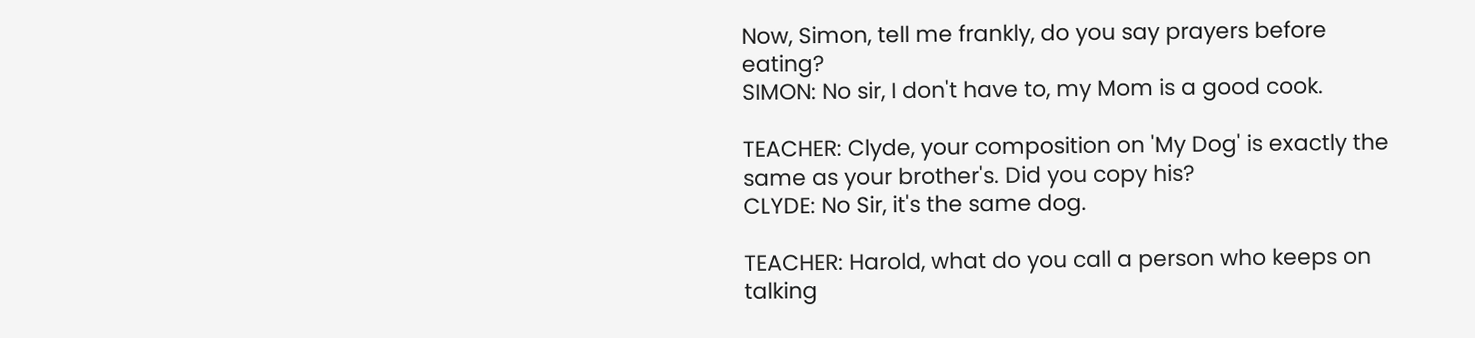Now, Simon, tell me frankly, do you say prayers before eating?
SIMON: No sir, I don't have to, my Mom is a good cook.

TEACHER: Clyde, your composition on 'My Dog' is exactly the same as your brother's. Did you copy his?
CLYDE: No Sir, it's the same dog.

TEACHER: Harold, what do you call a person who keeps on talking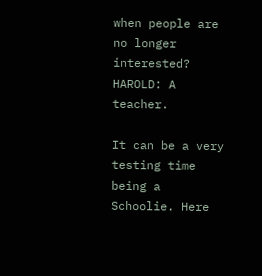when people are no longer interested?
HAROLD: A teacher.

It can be a very testing time being a Schoolie. Here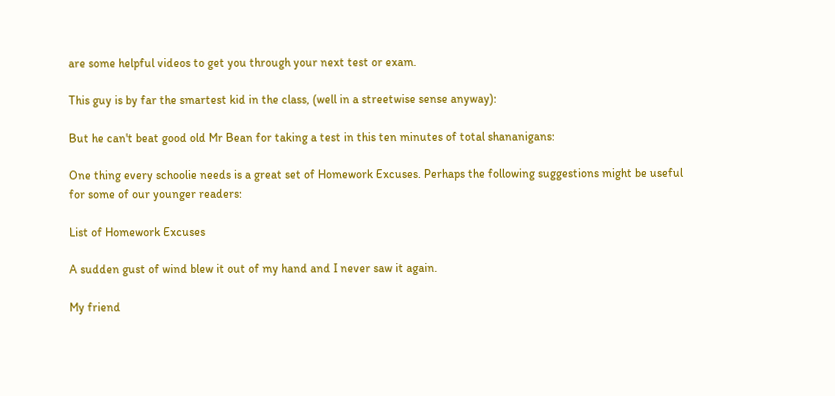are some helpful videos to get you through your next test or exam.

This guy is by far the smartest kid in the class, (well in a streetwise sense anyway):

But he can't beat good old Mr Bean for taking a test in this ten minutes of total shananigans:

One thing every schoolie needs is a great set of Homework Excuses. Perhaps the following suggestions might be useful for some of our younger readers:

List of Homework Excuses

A sudden gust of wind blew it out of my hand and I never saw it again.

My friend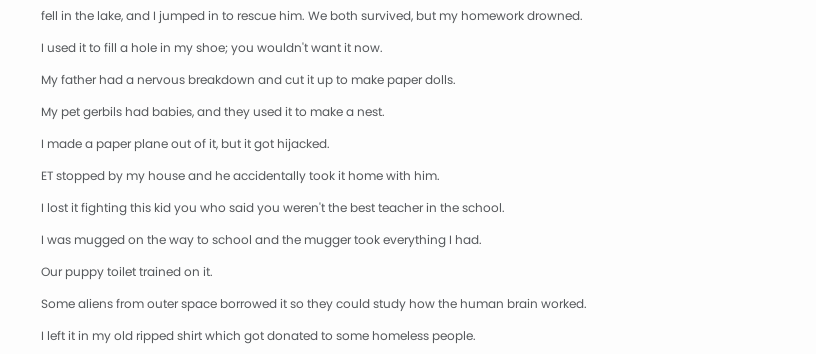fell in the lake, and I jumped in to rescue him. We both survived, but my homework drowned.

I used it to fill a hole in my shoe; you wouldn't want it now.

My father had a nervous breakdown and cut it up to make paper dolls.

My pet gerbils had babies, and they used it to make a nest.

I made a paper plane out of it, but it got hijacked.

ET stopped by my house and he accidentally took it home with him.

I lost it fighting this kid you who said you weren't the best teacher in the school.

I was mugged on the way to school and the mugger took everything I had.

Our puppy toilet trained on it.

Some aliens from outer space borrowed it so they could study how the human brain worked.

I left it in my old ripped shirt which got donated to some homeless people.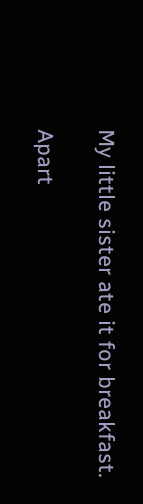My little sister ate it for breakfast.

Apart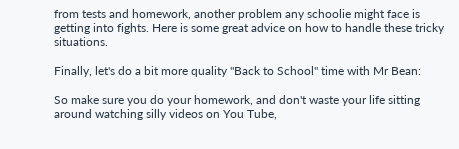from tests and homework, another problem any schoolie might face is getting into fights. Here is some great advice on how to handle these tricky situations.

Finally, let's do a bit more quality "Back to School" time with Mr Bean:

So make sure you do your homework, and don't waste your life sitting around watching silly videos on You Tube,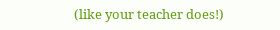(like your teacher does!)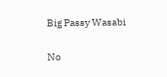Big Passy Wasabi

No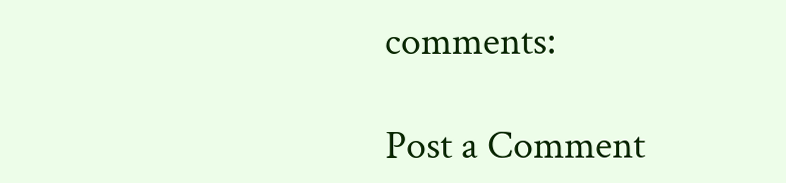comments:

Post a Comment